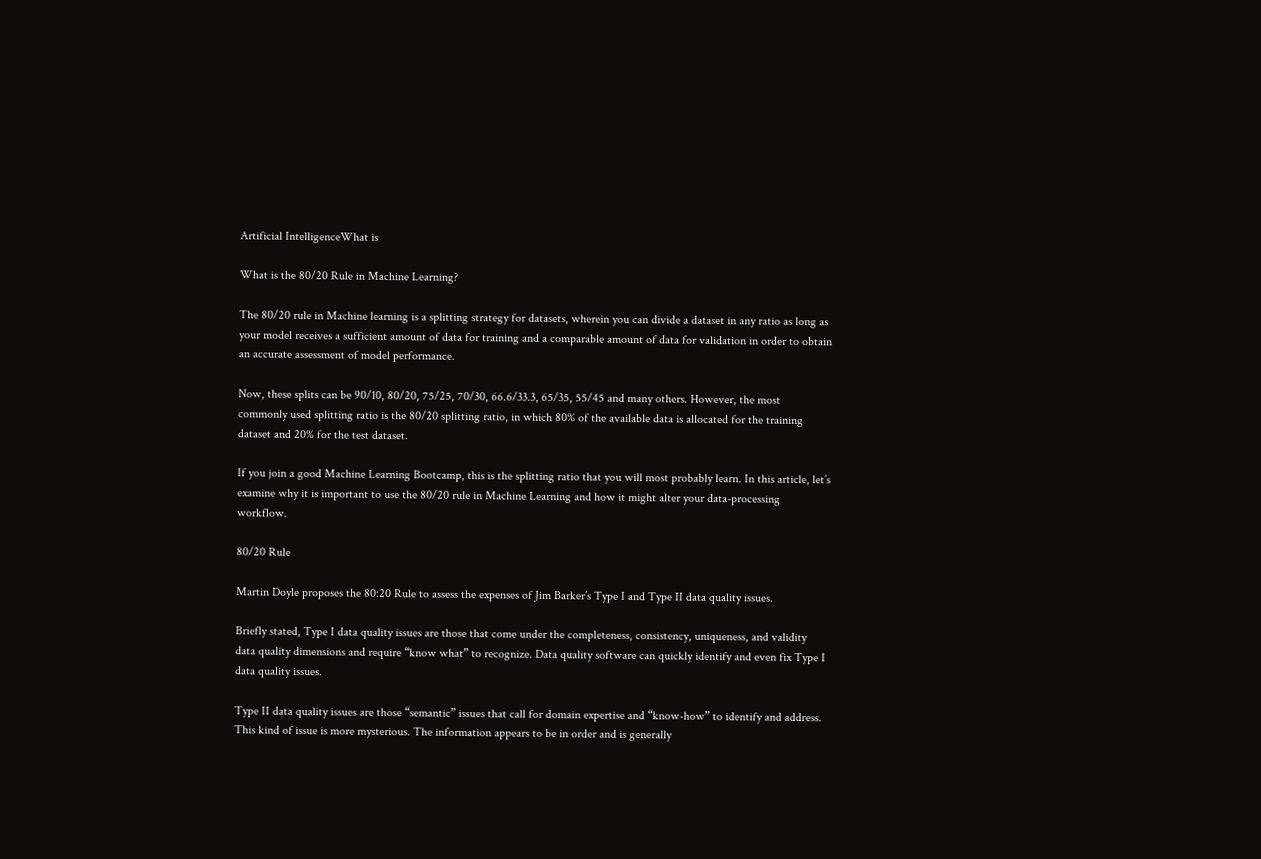Artificial IntelligenceWhat is

What is the 80/20 Rule in Machine Learning?

The 80/20 rule in Machine learning is a splitting strategy for datasets, wherein you can divide a dataset in any ratio as long as your model receives a sufficient amount of data for training and a comparable amount of data for validation in order to obtain an accurate assessment of model performance.

Now, these splits can be 90/10, 80/20, 75/25, 70/30, 66.6/33.3, 65/35, 55/45 and many others. However, the most commonly used splitting ratio is the 80/20 splitting ratio, in which 80% of the available data is allocated for the training dataset and 20% for the test dataset.

If you join a good Machine Learning Bootcamp, this is the splitting ratio that you will most probably learn. In this article, let’s examine why it is important to use the 80/20 rule in Machine Learning and how it might alter your data-processing workflow.

80/20 Rule

Martin Doyle proposes the 80:20 Rule to assess the expenses of Jim Barker’s Type I and Type II data quality issues.

Briefly stated, Type I data quality issues are those that come under the completeness, consistency, uniqueness, and validity data quality dimensions and require “know what” to recognize. Data quality software can quickly identify and even fix Type I data quality issues.

Type II data quality issues are those “semantic” issues that call for domain expertise and “know-how” to identify and address. This kind of issue is more mysterious. The information appears to be in order and is generally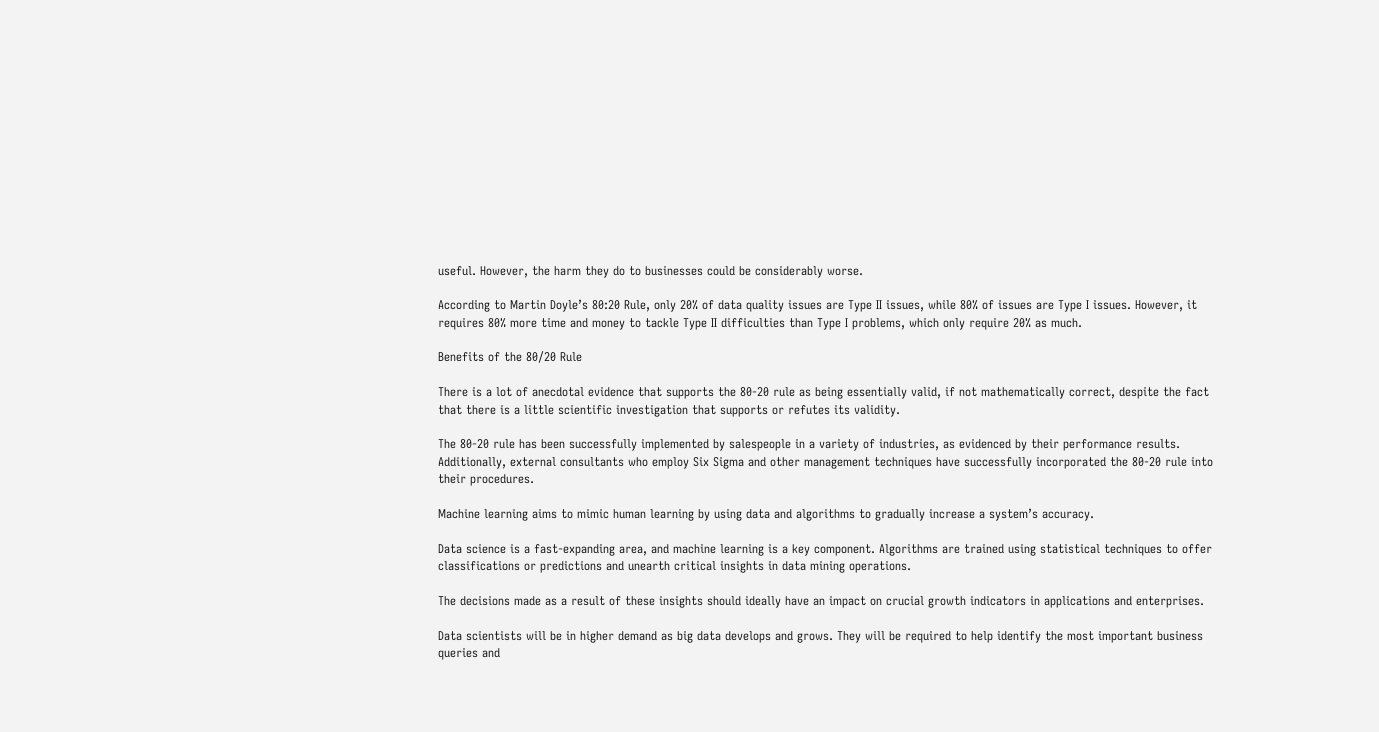useful. However, the harm they do to businesses could be considerably worse.

According to Martin Doyle’s 80:20 Rule, only 20% of data quality issues are Type II issues, while 80% of issues are Type I issues. However, it requires 80% more time and money to tackle Type II difficulties than Type I problems, which only require 20% as much.

Benefits of the 80/20 Rule

There is a lot of anecdotal evidence that supports the 80-20 rule as being essentially valid, if not mathematically correct, despite the fact that there is a little scientific investigation that supports or refutes its validity.

The 80-20 rule has been successfully implemented by salespeople in a variety of industries, as evidenced by their performance results. Additionally, external consultants who employ Six Sigma and other management techniques have successfully incorporated the 80-20 rule into their procedures.

Machine learning aims to mimic human learning by using data and algorithms to gradually increase a system’s accuracy.

Data science is a fast-expanding area, and machine learning is a key component. Algorithms are trained using statistical techniques to offer classifications or predictions and unearth critical insights in data mining operations.

The decisions made as a result of these insights should ideally have an impact on crucial growth indicators in applications and enterprises.

Data scientists will be in higher demand as big data develops and grows. They will be required to help identify the most important business queries and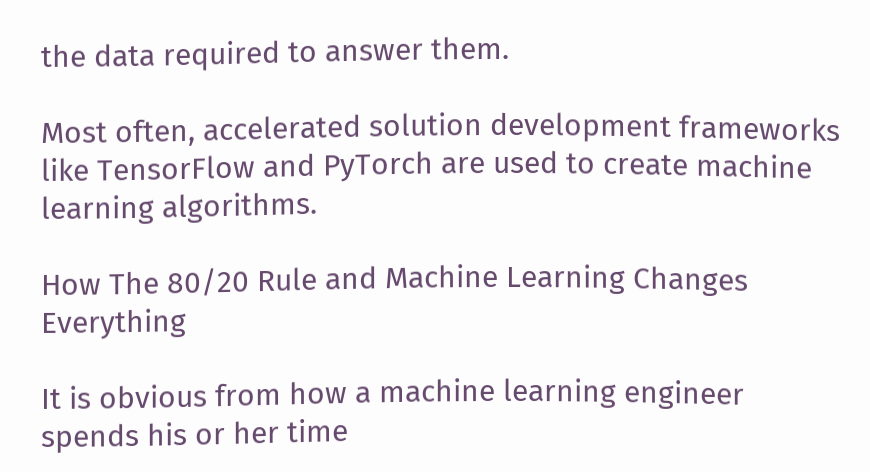the data required to answer them.

Most often, accelerated solution development frameworks like TensorFlow and PyTorch are used to create machine learning algorithms.

How The 80/20 Rule and Machine Learning Changes Everything

It is obvious from how a machine learning engineer spends his or her time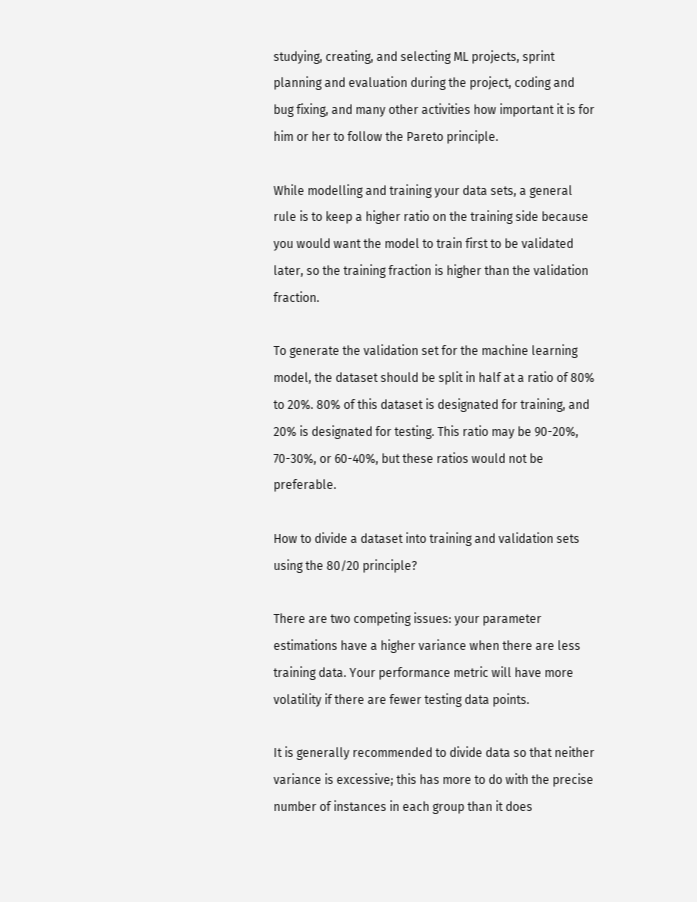studying, creating, and selecting ML projects, sprint planning and evaluation during the project, coding and bug fixing, and many other activities how important it is for him or her to follow the Pareto principle.

While modelling and training your data sets, a general rule is to keep a higher ratio on the training side because you would want the model to train first to be validated later, so the training fraction is higher than the validation fraction.

To generate the validation set for the machine learning model, the dataset should be split in half at a ratio of 80% to 20%. 80% of this dataset is designated for training, and 20% is designated for testing. This ratio may be 90-20%, 70-30%, or 60-40%, but these ratios would not be preferable.

How to divide a dataset into training and validation sets using the 80/20 principle?

There are two competing issues: your parameter estimations have a higher variance when there are less training data. Your performance metric will have more volatility if there are fewer testing data points.

It is generally recommended to divide data so that neither variance is excessive; this has more to do with the precise number of instances in each group than it does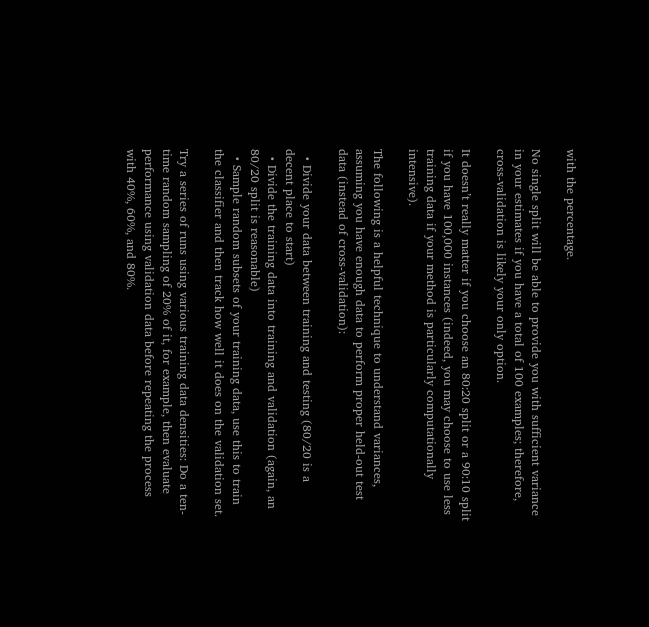with the percentage.

No single split will be able to provide you with sufficient variance in your estimates if you have a total of 100 examples; therefore, cross-validation is likely your only option.

It doesn’t really matter if you choose an 80:20 split or a 90:10 split if you have 100,000 instances (indeed, you may choose to use less training data if your method is particularly computationally intensive).

The following is a helpful technique to understand variances, assuming you have enough data to perform proper held-out test data (instead of cross-validation):

  • Divide your data between training and testing (80/20 is a decent place to start)
  • Divide the training data into training and validation (again, an 80/20 split is reasonable)
  • Sample random subsets of your training data, use this to train the classifier and then track how well it does on the validation set.

Try a series of runs using various training data densities: Do a ten-time random sampling of 20% of it, for example, then evaluate performance using validation data before repeating the process with 40%, 60%, and 80%.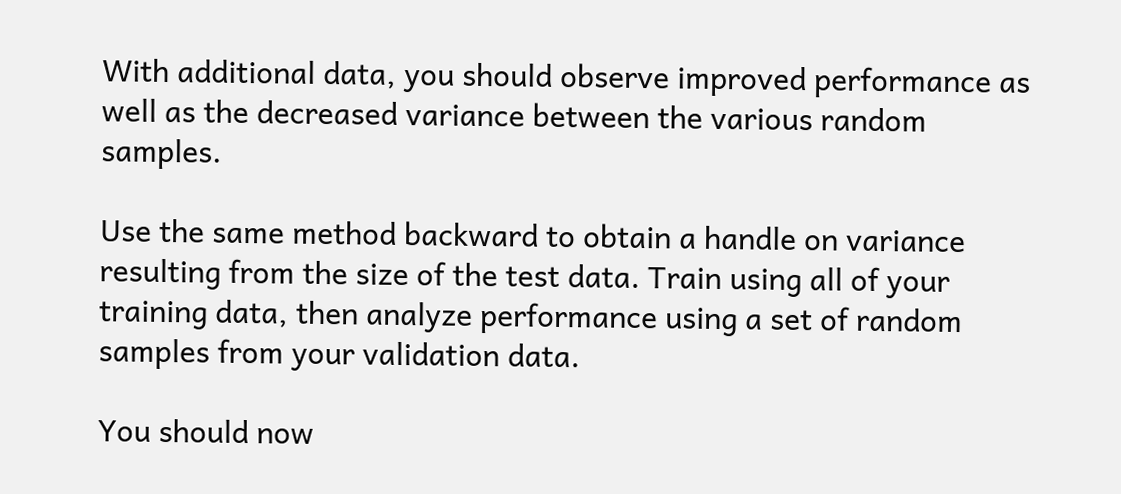With additional data, you should observe improved performance as well as the decreased variance between the various random samples.

Use the same method backward to obtain a handle on variance resulting from the size of the test data. Train using all of your training data, then analyze performance using a set of random samples from your validation data.

You should now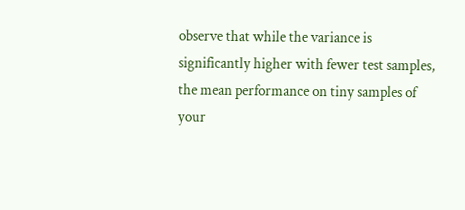observe that while the variance is significantly higher with fewer test samples, the mean performance on tiny samples of your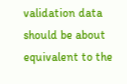validation data should be about equivalent to the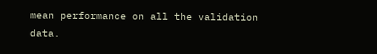mean performance on all the validation data.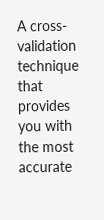A cross-validation technique that provides you with the most accurate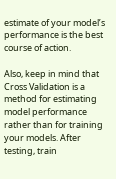estimate of your model’s performance is the best course of action.

Also, keep in mind that Cross Validation is a method for estimating model performance rather than for training your models. After testing, train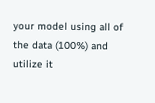your model using all of the data (100%) and utilize it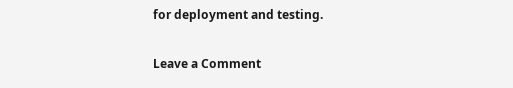for deployment and testing.

Leave a Comment